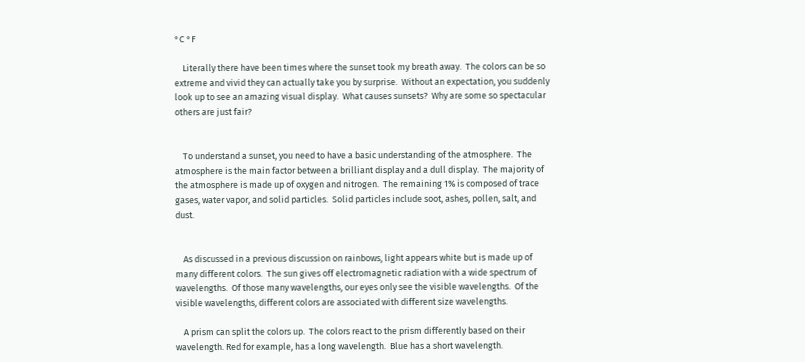°C °F

    Literally there have been times where the sunset took my breath away.  The colors can be so extreme and vivid they can actually take you by surprise.  Without an expectation, you suddenly look up to see an amazing visual display.  What causes sunsets?  Why are some so spectacular others are just fair?


    To understand a sunset, you need to have a basic understanding of the atmosphere.  The atmosphere is the main factor between a brilliant display and a dull display.  The majority of the atmosphere is made up of oxygen and nitrogen.  The remaining 1% is composed of trace gases, water vapor, and solid particles.  Solid particles include soot, ashes, pollen, salt, and dust.


    As discussed in a previous discussion on rainbows, light appears white but is made up of many different colors.  The sun gives off electromagnetic radiation with a wide spectrum of wavelengths.  Of those many wavelengths, our eyes only see the visible wavelengths.  Of the visible wavelengths, different colors are associated with different size wavelengths.

    A prism can split the colors up.  The colors react to the prism differently based on their wavelength. Red for example, has a long wavelength.  Blue has a short wavelength.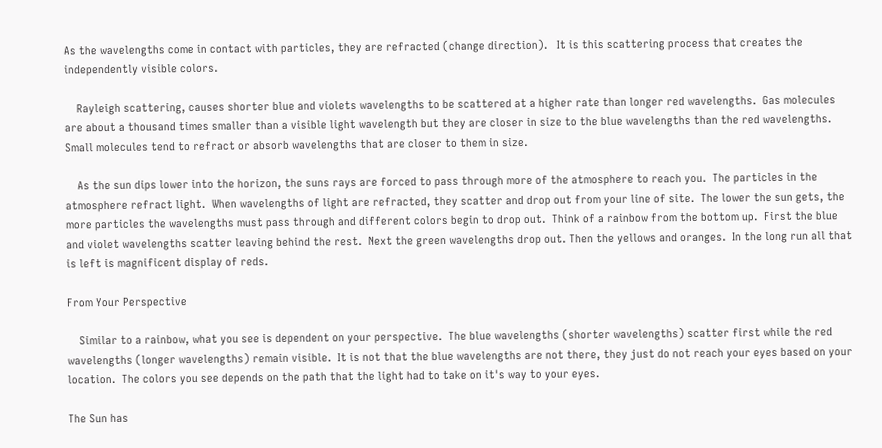As the wavelengths come in contact with particles, they are refracted (change direction).   It is this scattering process that creates the independently visible colors.

    Rayleigh scattering, causes shorter blue and violets wavelengths to be scattered at a higher rate than longer red wavelengths.  Gas molecules are about a thousand times smaller than a visible light wavelength but they are closer in size to the blue wavelengths than the red wavelengths.  Small molecules tend to refract or absorb wavelengths that are closer to them in size.

    As the sun dips lower into the horizon, the suns rays are forced to pass through more of the atmosphere to reach you.  The particles in the atmosphere refract light.  When wavelengths of light are refracted, they scatter and drop out from your line of site.  The lower the sun gets, the more particles the wavelengths must pass through and different colors begin to drop out.  Think of a rainbow from the bottom up.  First the blue and violet wavelengths scatter leaving behind the rest.  Next the green wavelengths drop out. Then the yellows and oranges.  In the long run all that is left is magnificent display of reds.

From Your Perspective

    Similar to a rainbow, what you see is dependent on your perspective.  The blue wavelengths (shorter wavelengths) scatter first while the red wavelengths (longer wavelengths) remain visible.  It is not that the blue wavelengths are not there, they just do not reach your eyes based on your location.  The colors you see depends on the path that the light had to take on it's way to your eyes.

The Sun has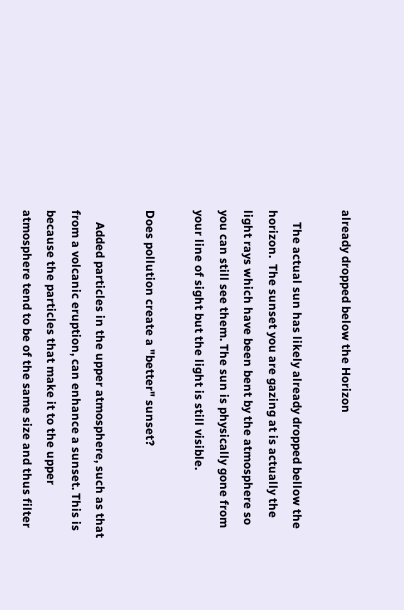already dropped below the Horizon

    The actual sun has likely already dropped bellow the horizon.  The sunset you are gazing at is actually the light rays which have been bent by the atmosphere so you can still see them. The sun is physically gone from your line of sight but the light is still visible.

Does pollution create a "better" sunset?

    Added particles in the upper atmosphere, such as that from a volcanic eruption, can enhance a sunset. This is because the particles that make it to the upper atmosphere tend to be of the same size and thus filter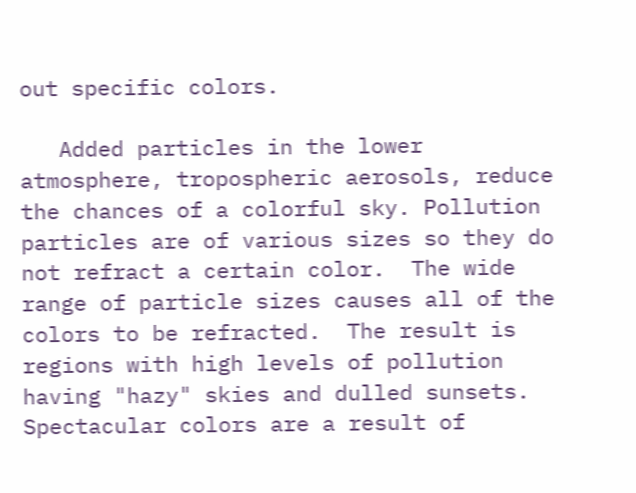out specific colors.

   Added particles in the lower atmosphere, tropospheric aerosols, reduce the chances of a colorful sky. Pollution particles are of various sizes so they do not refract a certain color.  The wide range of particle sizes causes all of the colors to be refracted.  The result is regions with high levels of pollution having "hazy" skies and dulled sunsets.  Spectacular colors are a result of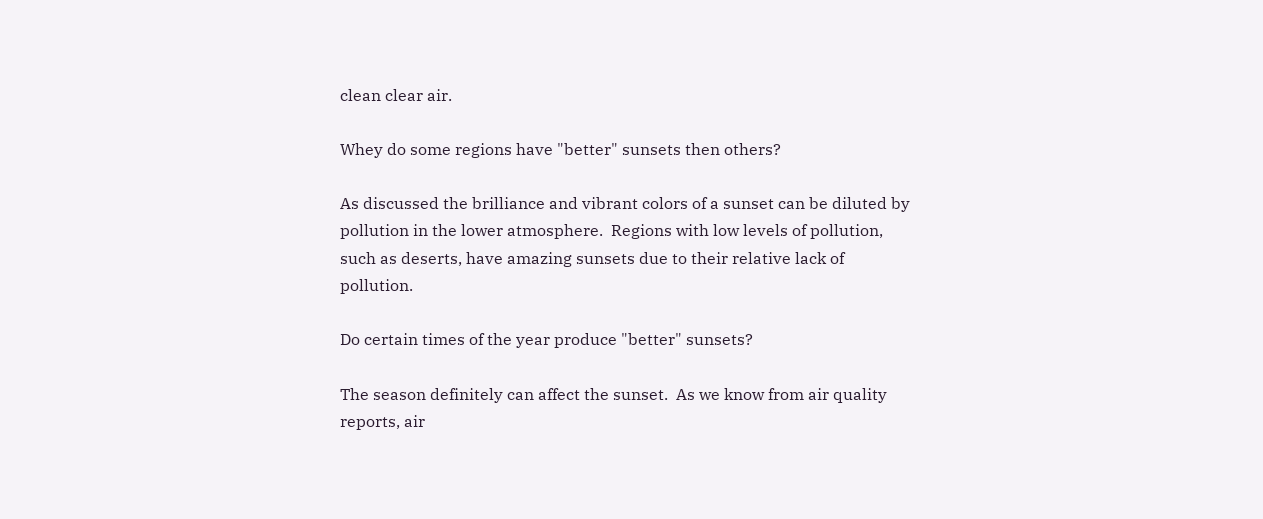clean clear air.

Whey do some regions have "better" sunsets then others?

As discussed the brilliance and vibrant colors of a sunset can be diluted by pollution in the lower atmosphere.  Regions with low levels of pollution, such as deserts, have amazing sunsets due to their relative lack of pollution.

Do certain times of the year produce "better" sunsets?

The season definitely can affect the sunset.  As we know from air quality reports, air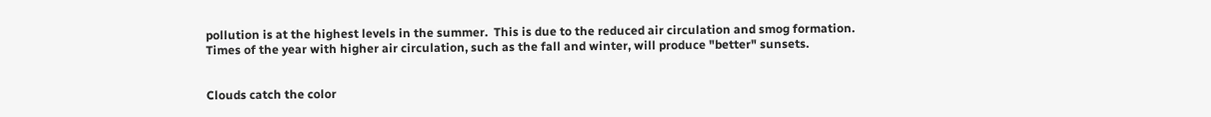pollution is at the highest levels in the summer.  This is due to the reduced air circulation and smog formation.  Times of the year with higher air circulation, such as the fall and winter, will produce "better" sunsets.


Clouds catch the color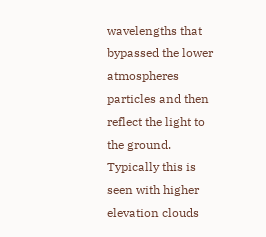wavelengths that bypassed the lower atmospheres particles and then reflect the light to the ground.  Typically this is seen with higher elevation clouds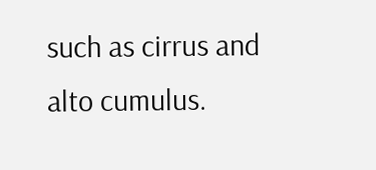such as cirrus and alto cumulus.